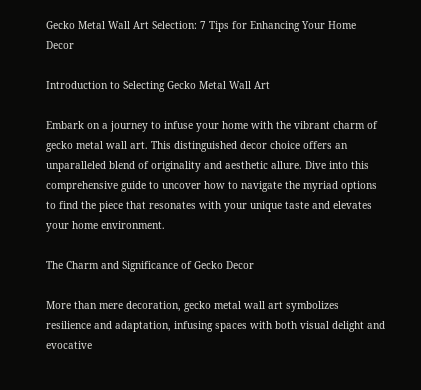Gecko Metal Wall Art Selection: 7 Tips for Enhancing Your Home Decor

Introduction to Selecting Gecko Metal Wall Art

Embark on a journey to infuse your home with the vibrant charm of gecko metal wall art. This distinguished decor choice offers an unparalleled blend of originality and aesthetic allure. Dive into this comprehensive guide to uncover how to navigate the myriad options to find the piece that resonates with your unique taste and elevates your home environment.

The Charm and Significance of Gecko Decor

More than mere decoration, gecko metal wall art symbolizes resilience and adaptation, infusing spaces with both visual delight and evocative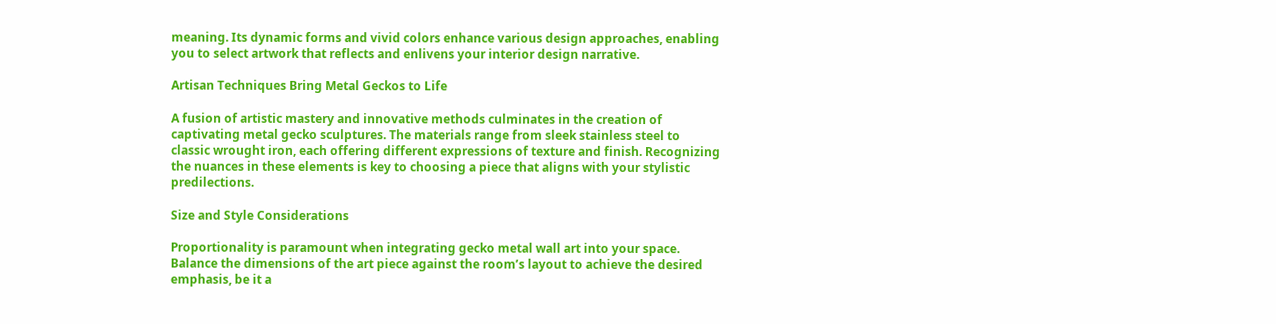meaning. Its dynamic forms and vivid colors enhance various design approaches, enabling you to select artwork that reflects and enlivens your interior design narrative.

Artisan Techniques Bring Metal Geckos to Life

A fusion of artistic mastery and innovative methods culminates in the creation of captivating metal gecko sculptures. The materials range from sleek stainless steel to classic wrought iron, each offering different expressions of texture and finish. Recognizing the nuances in these elements is key to choosing a piece that aligns with your stylistic predilections.

Size and Style Considerations

Proportionality is paramount when integrating gecko metal wall art into your space. Balance the dimensions of the art piece against the room’s layout to achieve the desired emphasis, be it a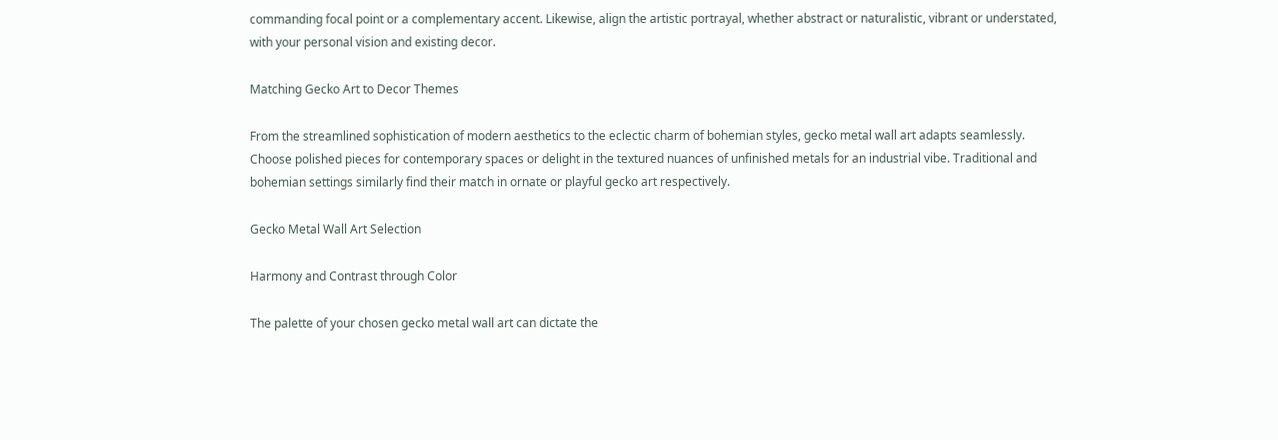commanding focal point or a complementary accent. Likewise, align the artistic portrayal, whether abstract or naturalistic, vibrant or understated, with your personal vision and existing decor.

Matching Gecko Art to Decor Themes

From the streamlined sophistication of modern aesthetics to the eclectic charm of bohemian styles, gecko metal wall art adapts seamlessly. Choose polished pieces for contemporary spaces or delight in the textured nuances of unfinished metals for an industrial vibe. Traditional and bohemian settings similarly find their match in ornate or playful gecko art respectively.

Gecko Metal Wall Art Selection

Harmony and Contrast through Color

The palette of your chosen gecko metal wall art can dictate the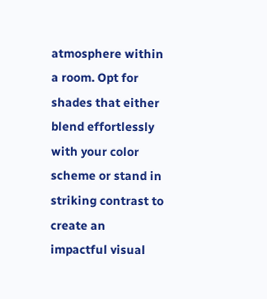atmosphere within a room. Opt for shades that either blend effortlessly with your color scheme or stand in striking contrast to create an impactful visual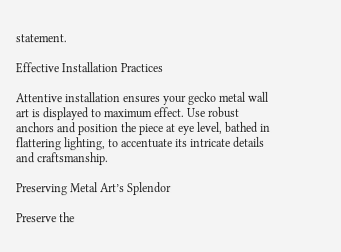statement.

Effective Installation Practices

Attentive installation ensures your gecko metal wall art is displayed to maximum effect. Use robust anchors and position the piece at eye level, bathed in flattering lighting, to accentuate its intricate details and craftsmanship.

Preserving Metal Art’s Splendor

Preserve the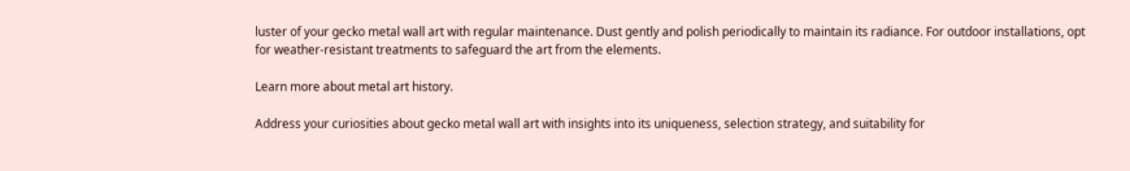luster of your gecko metal wall art with regular maintenance. Dust gently and polish periodically to maintain its radiance. For outdoor installations, opt for weather-resistant treatments to safeguard the art from the elements.

Learn more about metal art history.

Address your curiosities about gecko metal wall art with insights into its uniqueness, selection strategy, and suitability for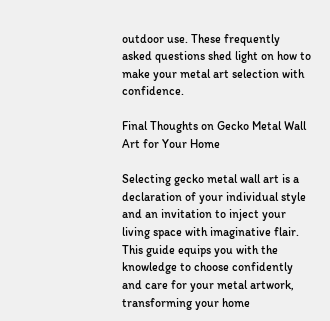outdoor use. These frequently asked questions shed light on how to make your metal art selection with confidence.

Final Thoughts on Gecko Metal Wall Art for Your Home

Selecting gecko metal wall art is a declaration of your individual style and an invitation to inject your living space with imaginative flair. This guide equips you with the knowledge to choose confidently and care for your metal artwork, transforming your home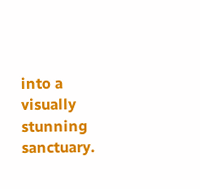into a visually stunning sanctuary.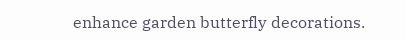enhance garden butterfly decorations.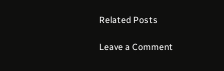Related Posts

Leave a Comment